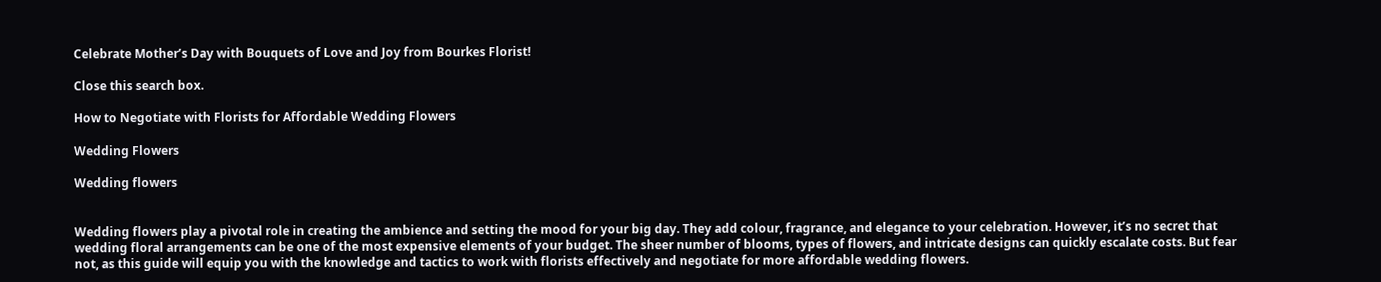Celebrate Mother’s Day with Bouquets of Love and Joy from Bourkes Florist!

Close this search box.

How to Negotiate with Florists for Affordable Wedding Flowers

Wedding Flowers

Wedding flowers


Wedding flowers play a pivotal role in creating the ambience and setting the mood for your big day. They add colour, fragrance, and elegance to your celebration. However, it’s no secret that wedding floral arrangements can be one of the most expensive elements of your budget. The sheer number of blooms, types of flowers, and intricate designs can quickly escalate costs. But fear not, as this guide will equip you with the knowledge and tactics to work with florists effectively and negotiate for more affordable wedding flowers.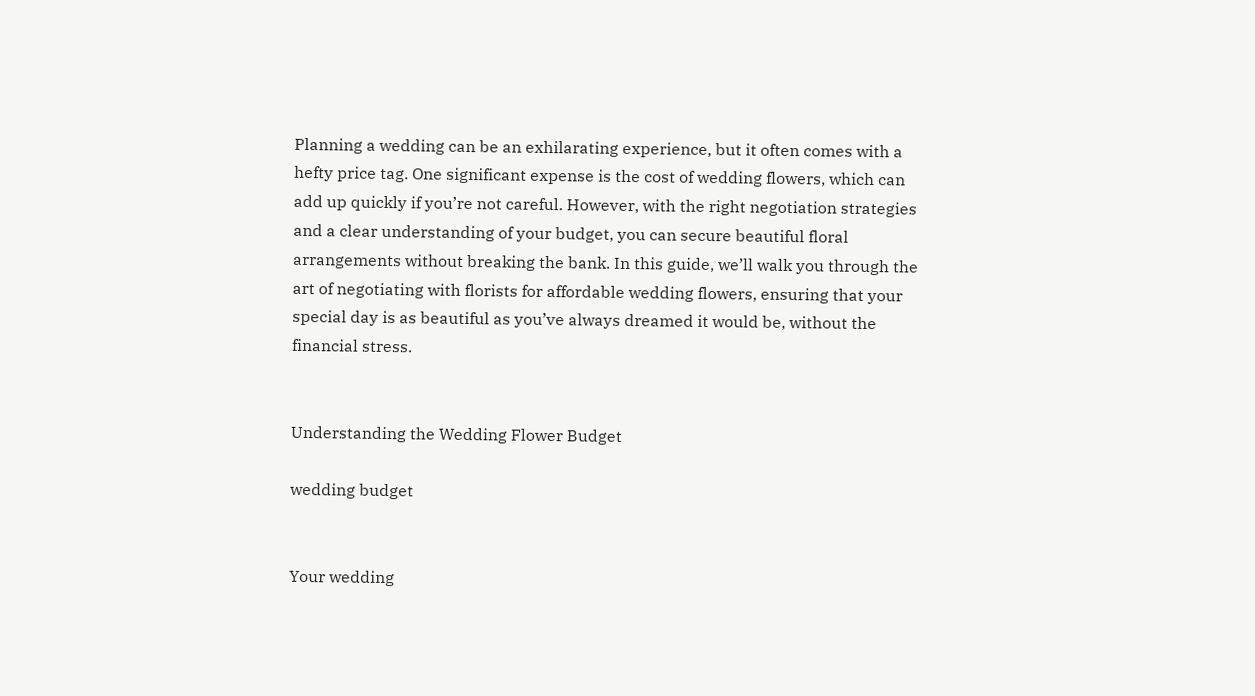Planning a wedding can be an exhilarating experience, but it often comes with a hefty price tag. One significant expense is the cost of wedding flowers, which can add up quickly if you’re not careful. However, with the right negotiation strategies and a clear understanding of your budget, you can secure beautiful floral arrangements without breaking the bank. In this guide, we’ll walk you through the art of negotiating with florists for affordable wedding flowers, ensuring that your special day is as beautiful as you’ve always dreamed it would be, without the financial stress.


Understanding the Wedding Flower Budget

wedding budget


Your wedding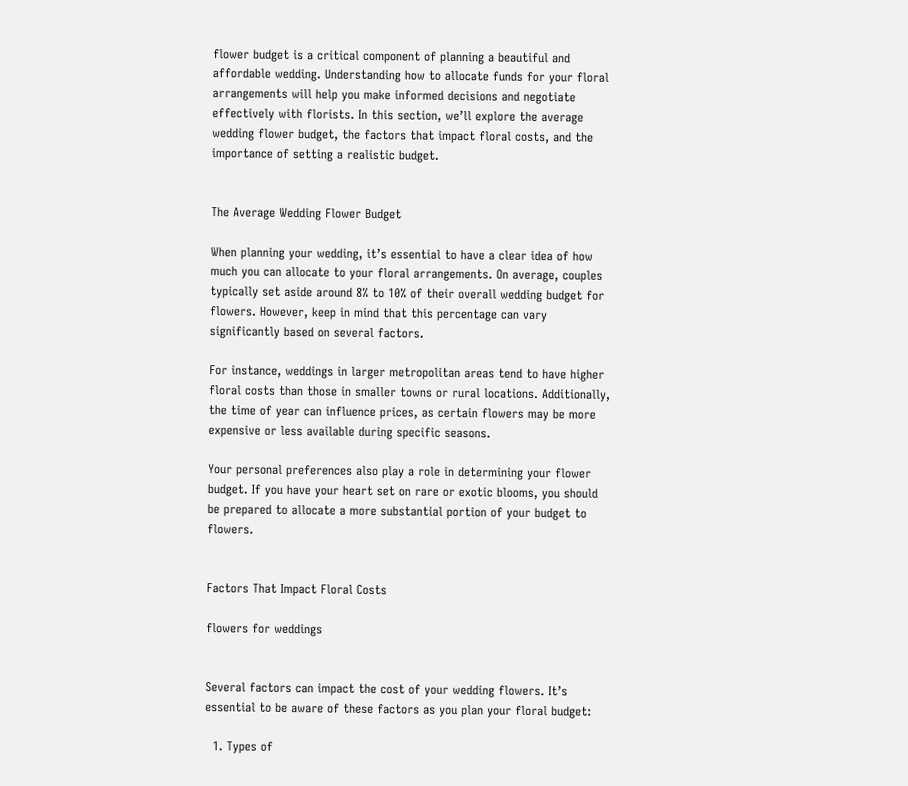flower budget is a critical component of planning a beautiful and affordable wedding. Understanding how to allocate funds for your floral arrangements will help you make informed decisions and negotiate effectively with florists. In this section, we’ll explore the average wedding flower budget, the factors that impact floral costs, and the importance of setting a realistic budget.


The Average Wedding Flower Budget

When planning your wedding, it’s essential to have a clear idea of how much you can allocate to your floral arrangements. On average, couples typically set aside around 8% to 10% of their overall wedding budget for flowers. However, keep in mind that this percentage can vary significantly based on several factors.

For instance, weddings in larger metropolitan areas tend to have higher floral costs than those in smaller towns or rural locations. Additionally, the time of year can influence prices, as certain flowers may be more expensive or less available during specific seasons.

Your personal preferences also play a role in determining your flower budget. If you have your heart set on rare or exotic blooms, you should be prepared to allocate a more substantial portion of your budget to flowers.


Factors That Impact Floral Costs

flowers for weddings


Several factors can impact the cost of your wedding flowers. It’s essential to be aware of these factors as you plan your floral budget:

  1. Types of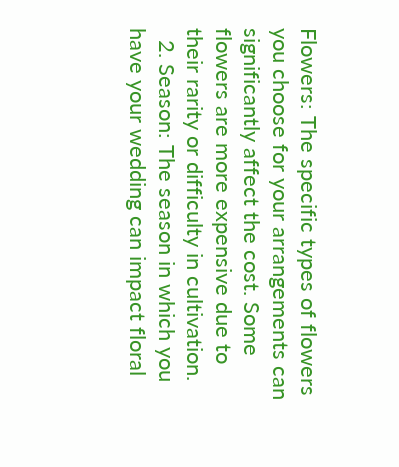Flowers: The specific types of flowers you choose for your arrangements can significantly affect the cost. Some flowers are more expensive due to their rarity or difficulty in cultivation.
  2. Season: The season in which you have your wedding can impact floral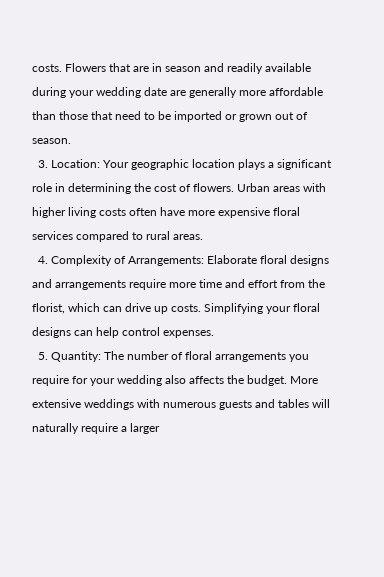costs. Flowers that are in season and readily available during your wedding date are generally more affordable than those that need to be imported or grown out of season.
  3. Location: Your geographic location plays a significant role in determining the cost of flowers. Urban areas with higher living costs often have more expensive floral services compared to rural areas.
  4. Complexity of Arrangements: Elaborate floral designs and arrangements require more time and effort from the florist, which can drive up costs. Simplifying your floral designs can help control expenses.
  5. Quantity: The number of floral arrangements you require for your wedding also affects the budget. More extensive weddings with numerous guests and tables will naturally require a larger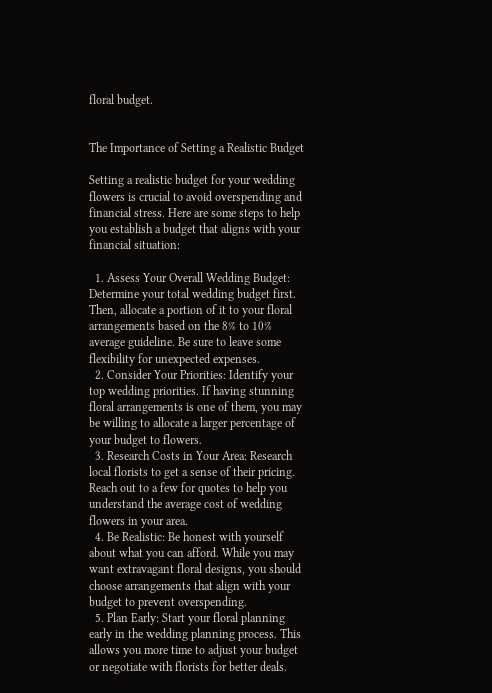floral budget.


The Importance of Setting a Realistic Budget

Setting a realistic budget for your wedding flowers is crucial to avoid overspending and financial stress. Here are some steps to help you establish a budget that aligns with your financial situation:

  1. Assess Your Overall Wedding Budget: Determine your total wedding budget first. Then, allocate a portion of it to your floral arrangements based on the 8% to 10% average guideline. Be sure to leave some flexibility for unexpected expenses.
  2. Consider Your Priorities: Identify your top wedding priorities. If having stunning floral arrangements is one of them, you may be willing to allocate a larger percentage of your budget to flowers.
  3. Research Costs in Your Area: Research local florists to get a sense of their pricing. Reach out to a few for quotes to help you understand the average cost of wedding flowers in your area.
  4. Be Realistic: Be honest with yourself about what you can afford. While you may want extravagant floral designs, you should choose arrangements that align with your budget to prevent overspending.
  5. Plan Early: Start your floral planning early in the wedding planning process. This allows you more time to adjust your budget or negotiate with florists for better deals.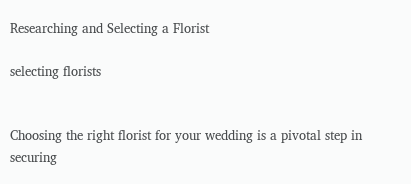Researching and Selecting a Florist

selecting florists


Choosing the right florist for your wedding is a pivotal step in securing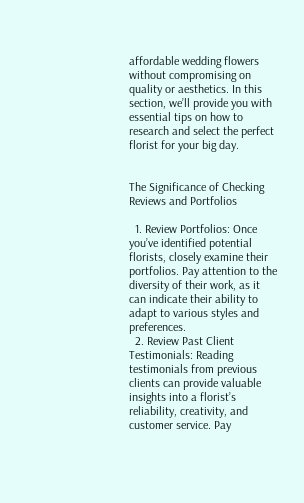affordable wedding flowers without compromising on quality or aesthetics. In this section, we’ll provide you with essential tips on how to research and select the perfect florist for your big day.


The Significance of Checking Reviews and Portfolios

  1. Review Portfolios: Once you’ve identified potential florists, closely examine their portfolios. Pay attention to the diversity of their work, as it can indicate their ability to adapt to various styles and preferences.
  2. Review Past Client Testimonials: Reading testimonials from previous clients can provide valuable insights into a florist’s reliability, creativity, and customer service. Pay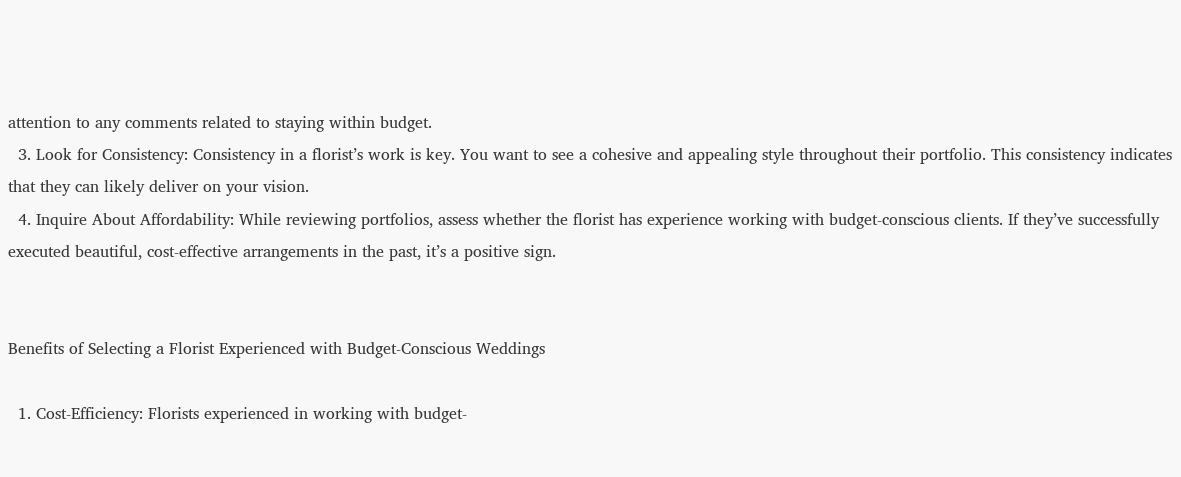attention to any comments related to staying within budget.
  3. Look for Consistency: Consistency in a florist’s work is key. You want to see a cohesive and appealing style throughout their portfolio. This consistency indicates that they can likely deliver on your vision.
  4. Inquire About Affordability: While reviewing portfolios, assess whether the florist has experience working with budget-conscious clients. If they’ve successfully executed beautiful, cost-effective arrangements in the past, it’s a positive sign.


Benefits of Selecting a Florist Experienced with Budget-Conscious Weddings

  1. Cost-Efficiency: Florists experienced in working with budget-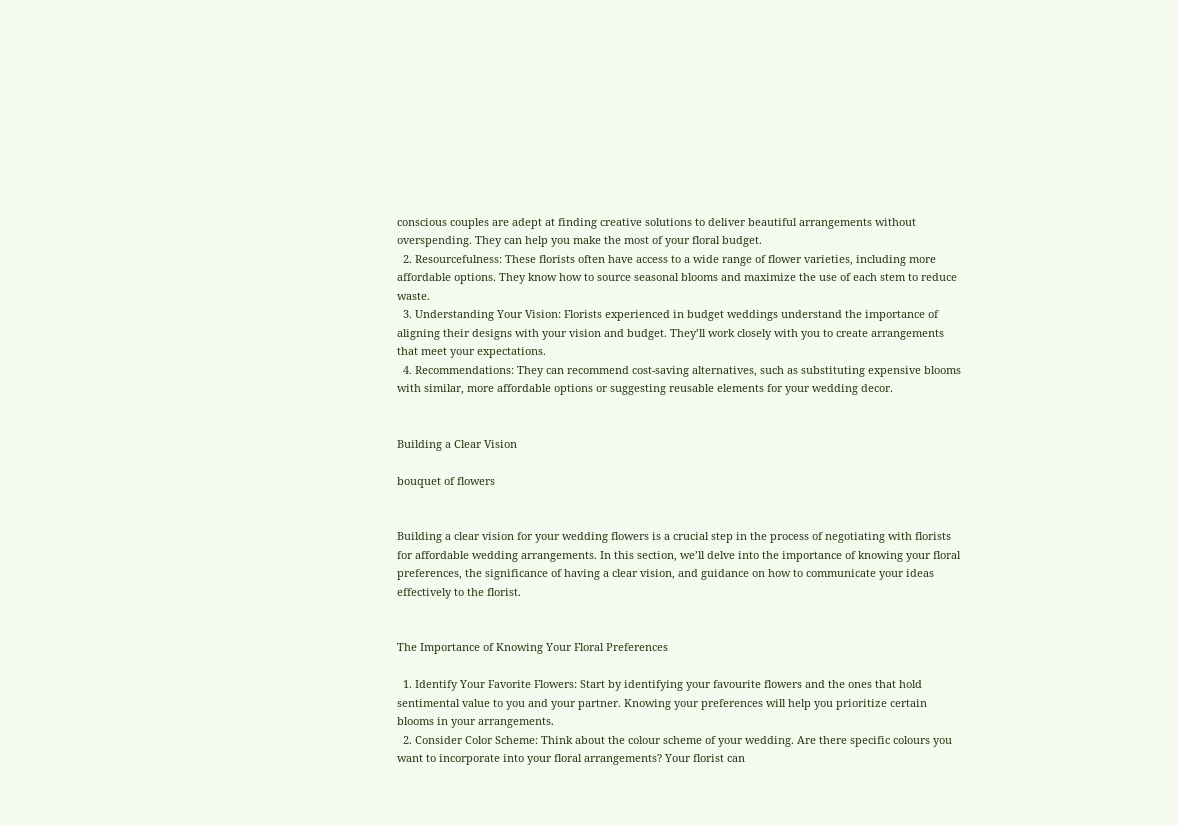conscious couples are adept at finding creative solutions to deliver beautiful arrangements without overspending. They can help you make the most of your floral budget.
  2. Resourcefulness: These florists often have access to a wide range of flower varieties, including more affordable options. They know how to source seasonal blooms and maximize the use of each stem to reduce waste.
  3. Understanding Your Vision: Florists experienced in budget weddings understand the importance of aligning their designs with your vision and budget. They’ll work closely with you to create arrangements that meet your expectations.
  4. Recommendations: They can recommend cost-saving alternatives, such as substituting expensive blooms with similar, more affordable options or suggesting reusable elements for your wedding decor.


Building a Clear Vision

bouquet of flowers


Building a clear vision for your wedding flowers is a crucial step in the process of negotiating with florists for affordable wedding arrangements. In this section, we’ll delve into the importance of knowing your floral preferences, the significance of having a clear vision, and guidance on how to communicate your ideas effectively to the florist.


The Importance of Knowing Your Floral Preferences

  1. Identify Your Favorite Flowers: Start by identifying your favourite flowers and the ones that hold sentimental value to you and your partner. Knowing your preferences will help you prioritize certain blooms in your arrangements.
  2. Consider Color Scheme: Think about the colour scheme of your wedding. Are there specific colours you want to incorporate into your floral arrangements? Your florist can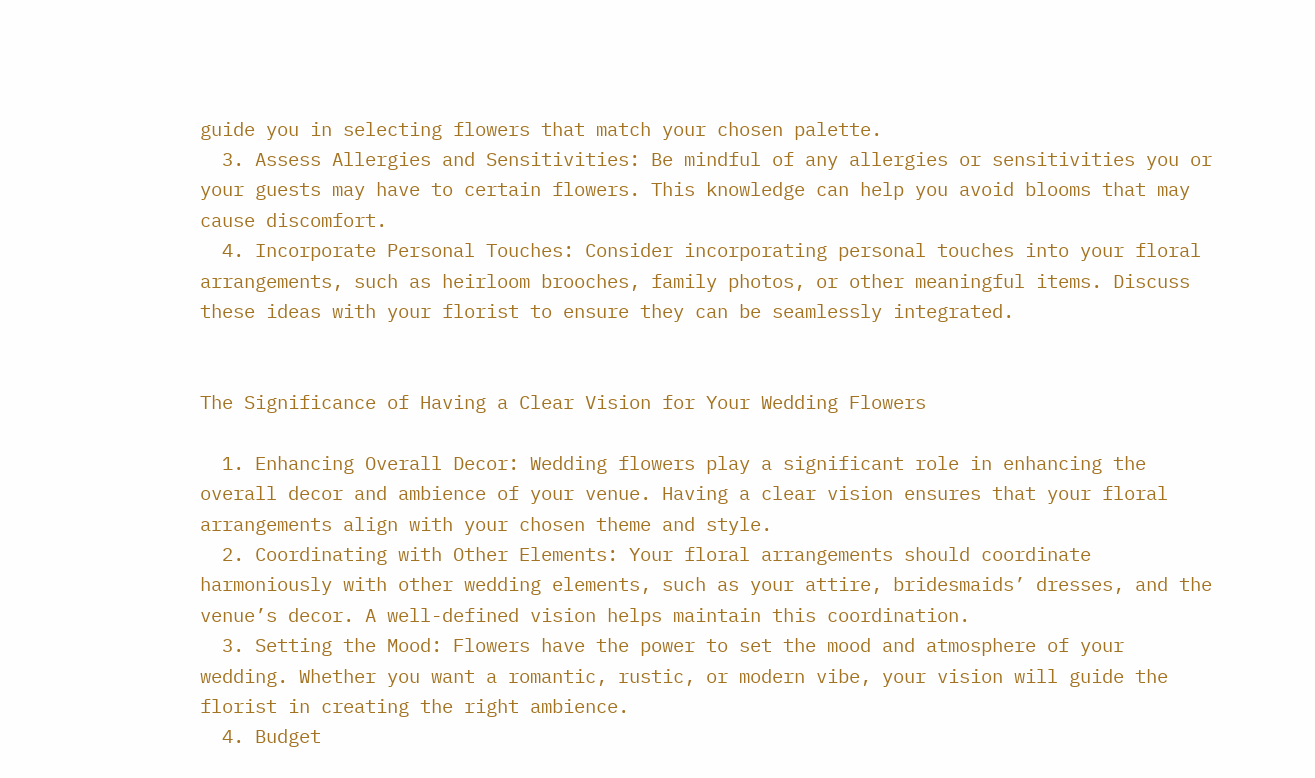guide you in selecting flowers that match your chosen palette.
  3. Assess Allergies and Sensitivities: Be mindful of any allergies or sensitivities you or your guests may have to certain flowers. This knowledge can help you avoid blooms that may cause discomfort.
  4. Incorporate Personal Touches: Consider incorporating personal touches into your floral arrangements, such as heirloom brooches, family photos, or other meaningful items. Discuss these ideas with your florist to ensure they can be seamlessly integrated.


The Significance of Having a Clear Vision for Your Wedding Flowers

  1. Enhancing Overall Decor: Wedding flowers play a significant role in enhancing the overall decor and ambience of your venue. Having a clear vision ensures that your floral arrangements align with your chosen theme and style.
  2. Coordinating with Other Elements: Your floral arrangements should coordinate harmoniously with other wedding elements, such as your attire, bridesmaids’ dresses, and the venue’s decor. A well-defined vision helps maintain this coordination.
  3. Setting the Mood: Flowers have the power to set the mood and atmosphere of your wedding. Whether you want a romantic, rustic, or modern vibe, your vision will guide the florist in creating the right ambience.
  4. Budget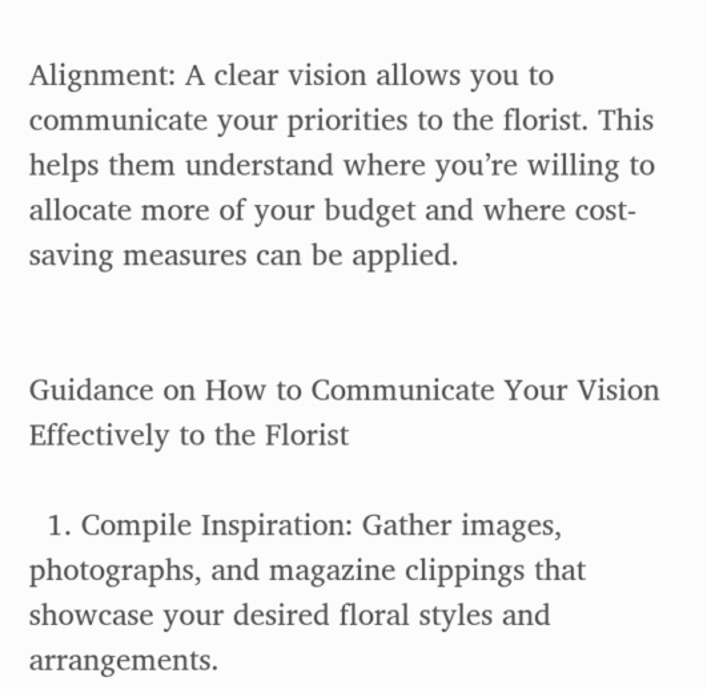Alignment: A clear vision allows you to communicate your priorities to the florist. This helps them understand where you’re willing to allocate more of your budget and where cost-saving measures can be applied.


Guidance on How to Communicate Your Vision Effectively to the Florist

  1. Compile Inspiration: Gather images, photographs, and magazine clippings that showcase your desired floral styles and arrangements.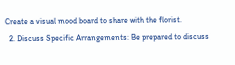Create a visual mood board to share with the florist.
  2. Discuss Specific Arrangements: Be prepared to discuss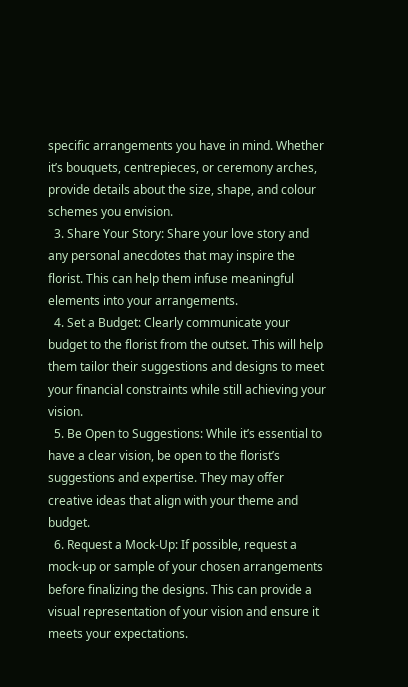specific arrangements you have in mind. Whether it’s bouquets, centrepieces, or ceremony arches, provide details about the size, shape, and colour schemes you envision.
  3. Share Your Story: Share your love story and any personal anecdotes that may inspire the florist. This can help them infuse meaningful elements into your arrangements.
  4. Set a Budget: Clearly communicate your budget to the florist from the outset. This will help them tailor their suggestions and designs to meet your financial constraints while still achieving your vision.
  5. Be Open to Suggestions: While it’s essential to have a clear vision, be open to the florist’s suggestions and expertise. They may offer creative ideas that align with your theme and budget.
  6. Request a Mock-Up: If possible, request a mock-up or sample of your chosen arrangements before finalizing the designs. This can provide a visual representation of your vision and ensure it meets your expectations.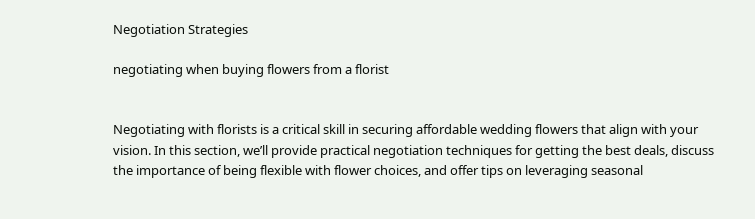Negotiation Strategies

negotiating when buying flowers from a florist


Negotiating with florists is a critical skill in securing affordable wedding flowers that align with your vision. In this section, we’ll provide practical negotiation techniques for getting the best deals, discuss the importance of being flexible with flower choices, and offer tips on leveraging seasonal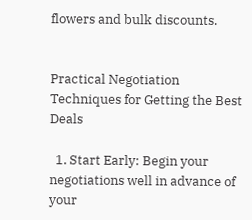flowers and bulk discounts.


Practical Negotiation Techniques for Getting the Best Deals

  1. Start Early: Begin your negotiations well in advance of your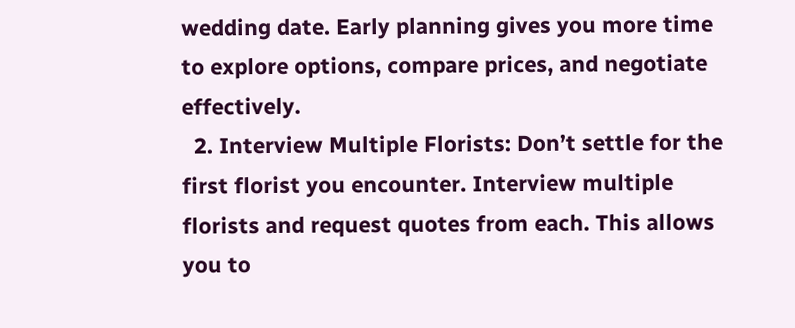wedding date. Early planning gives you more time to explore options, compare prices, and negotiate effectively.
  2. Interview Multiple Florists: Don’t settle for the first florist you encounter. Interview multiple florists and request quotes from each. This allows you to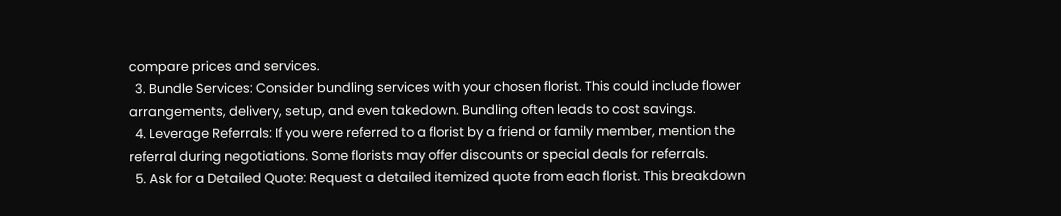compare prices and services.
  3. Bundle Services: Consider bundling services with your chosen florist. This could include flower arrangements, delivery, setup, and even takedown. Bundling often leads to cost savings.
  4. Leverage Referrals: If you were referred to a florist by a friend or family member, mention the referral during negotiations. Some florists may offer discounts or special deals for referrals.
  5. Ask for a Detailed Quote: Request a detailed itemized quote from each florist. This breakdown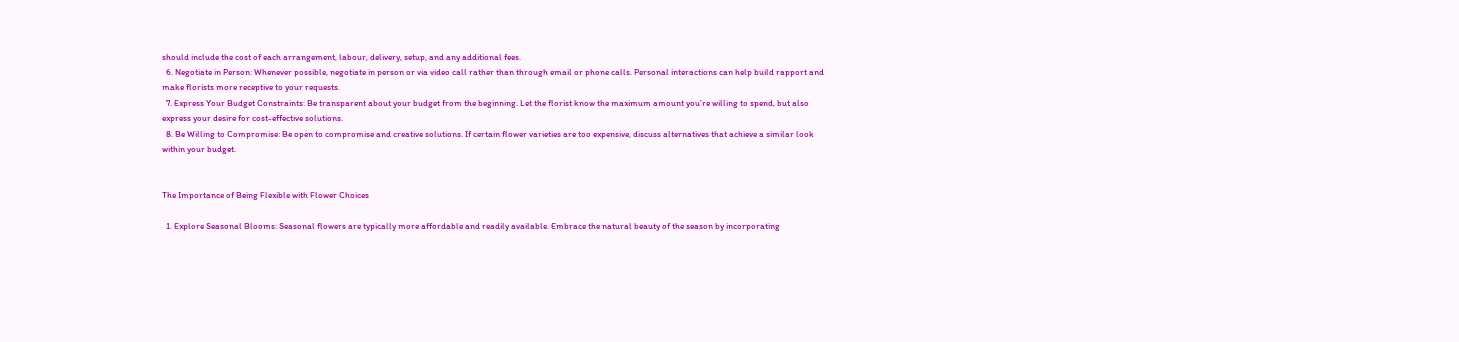should include the cost of each arrangement, labour, delivery, setup, and any additional fees.
  6. Negotiate in Person: Whenever possible, negotiate in person or via video call rather than through email or phone calls. Personal interactions can help build rapport and make florists more receptive to your requests.
  7. Express Your Budget Constraints: Be transparent about your budget from the beginning. Let the florist know the maximum amount you’re willing to spend, but also express your desire for cost-effective solutions.
  8. Be Willing to Compromise: Be open to compromise and creative solutions. If certain flower varieties are too expensive, discuss alternatives that achieve a similar look within your budget.


The Importance of Being Flexible with Flower Choices

  1. Explore Seasonal Blooms: Seasonal flowers are typically more affordable and readily available. Embrace the natural beauty of the season by incorporating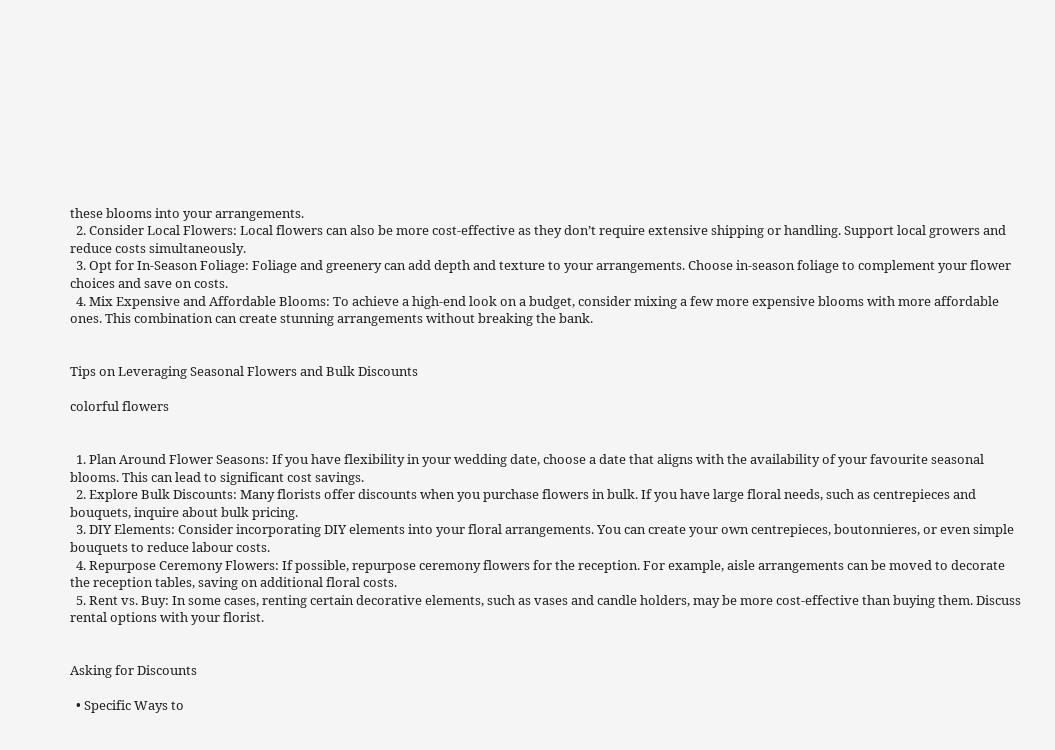these blooms into your arrangements.
  2. Consider Local Flowers: Local flowers can also be more cost-effective as they don’t require extensive shipping or handling. Support local growers and reduce costs simultaneously.
  3. Opt for In-Season Foliage: Foliage and greenery can add depth and texture to your arrangements. Choose in-season foliage to complement your flower choices and save on costs.
  4. Mix Expensive and Affordable Blooms: To achieve a high-end look on a budget, consider mixing a few more expensive blooms with more affordable ones. This combination can create stunning arrangements without breaking the bank.


Tips on Leveraging Seasonal Flowers and Bulk Discounts

colorful flowers


  1. Plan Around Flower Seasons: If you have flexibility in your wedding date, choose a date that aligns with the availability of your favourite seasonal blooms. This can lead to significant cost savings.
  2. Explore Bulk Discounts: Many florists offer discounts when you purchase flowers in bulk. If you have large floral needs, such as centrepieces and bouquets, inquire about bulk pricing.
  3. DIY Elements: Consider incorporating DIY elements into your floral arrangements. You can create your own centrepieces, boutonnieres, or even simple bouquets to reduce labour costs.
  4. Repurpose Ceremony Flowers: If possible, repurpose ceremony flowers for the reception. For example, aisle arrangements can be moved to decorate the reception tables, saving on additional floral costs.
  5. Rent vs. Buy: In some cases, renting certain decorative elements, such as vases and candle holders, may be more cost-effective than buying them. Discuss rental options with your florist.


Asking for Discounts

  • Specific Ways to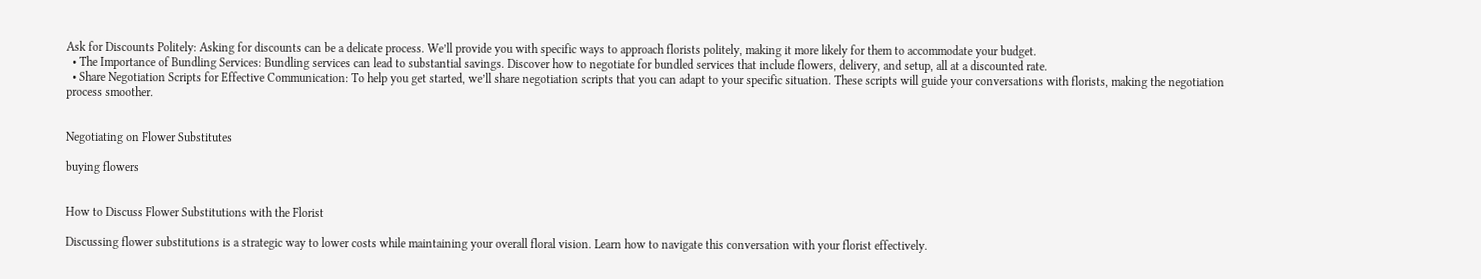Ask for Discounts Politely: Asking for discounts can be a delicate process. We’ll provide you with specific ways to approach florists politely, making it more likely for them to accommodate your budget.
  • The Importance of Bundling Services: Bundling services can lead to substantial savings. Discover how to negotiate for bundled services that include flowers, delivery, and setup, all at a discounted rate.
  • Share Negotiation Scripts for Effective Communication: To help you get started, we’ll share negotiation scripts that you can adapt to your specific situation. These scripts will guide your conversations with florists, making the negotiation process smoother.


Negotiating on Flower Substitutes

buying flowers


How to Discuss Flower Substitutions with the Florist

Discussing flower substitutions is a strategic way to lower costs while maintaining your overall floral vision. Learn how to navigate this conversation with your florist effectively.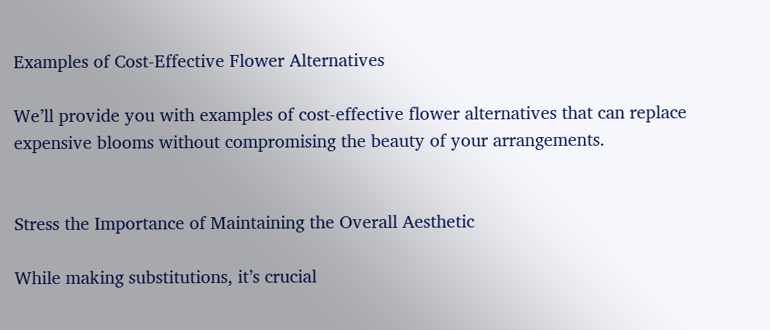Examples of Cost-Effective Flower Alternatives

We’ll provide you with examples of cost-effective flower alternatives that can replace expensive blooms without compromising the beauty of your arrangements.


Stress the Importance of Maintaining the Overall Aesthetic

While making substitutions, it’s crucial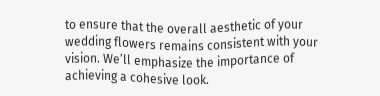to ensure that the overall aesthetic of your wedding flowers remains consistent with your vision. We’ll emphasize the importance of achieving a cohesive look.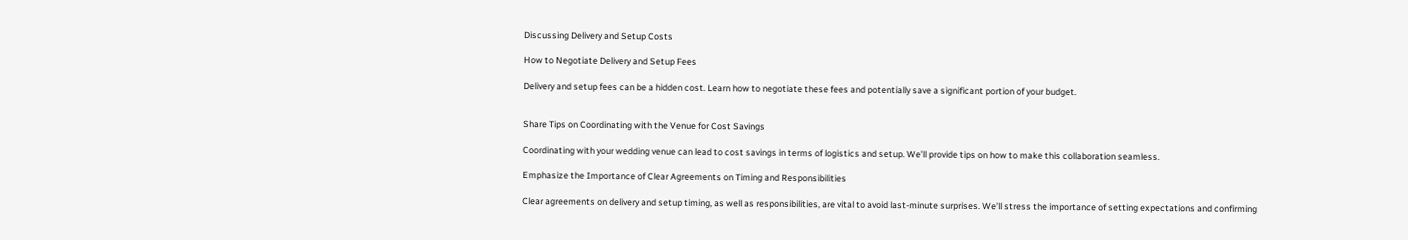Discussing Delivery and Setup Costs

How to Negotiate Delivery and Setup Fees

Delivery and setup fees can be a hidden cost. Learn how to negotiate these fees and potentially save a significant portion of your budget.


Share Tips on Coordinating with the Venue for Cost Savings

Coordinating with your wedding venue can lead to cost savings in terms of logistics and setup. We’ll provide tips on how to make this collaboration seamless.

Emphasize the Importance of Clear Agreements on Timing and Responsibilities

Clear agreements on delivery and setup timing, as well as responsibilities, are vital to avoid last-minute surprises. We’ll stress the importance of setting expectations and confirming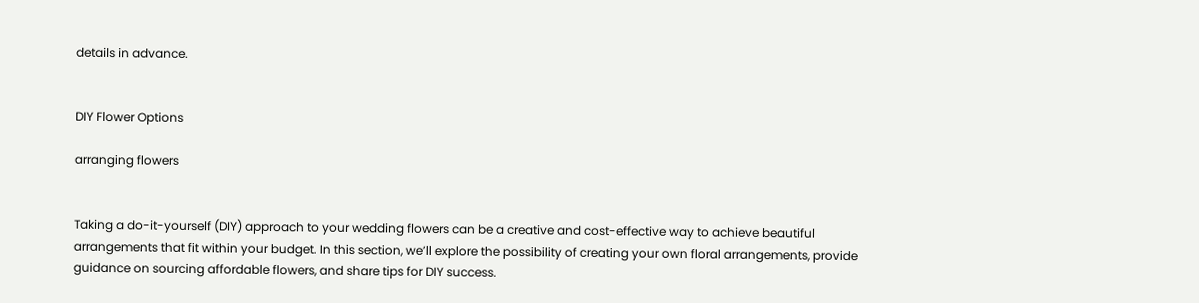details in advance.


DIY Flower Options

arranging flowers


Taking a do-it-yourself (DIY) approach to your wedding flowers can be a creative and cost-effective way to achieve beautiful arrangements that fit within your budget. In this section, we’ll explore the possibility of creating your own floral arrangements, provide guidance on sourcing affordable flowers, and share tips for DIY success.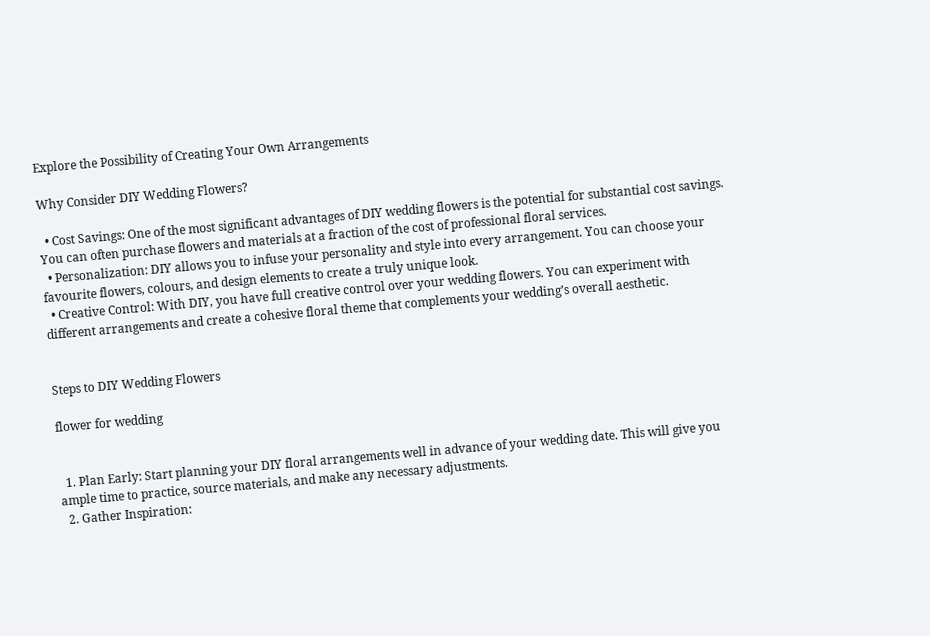Explore the Possibility of Creating Your Own Arrangements

Why Consider DIY Wedding Flowers?

  • Cost Savings: One of the most significant advantages of DIY wedding flowers is the potential for substantial cost savings. You can often purchase flowers and materials at a fraction of the cost of professional floral services.
  • Personalization: DIY allows you to infuse your personality and style into every arrangement. You can choose your favourite flowers, colours, and design elements to create a truly unique look.
  • Creative Control: With DIY, you have full creative control over your wedding flowers. You can experiment with different arrangements and create a cohesive floral theme that complements your wedding’s overall aesthetic.


Steps to DIY Wedding Flowers

flower for wedding


  1. Plan Early: Start planning your DIY floral arrangements well in advance of your wedding date. This will give you ample time to practice, source materials, and make any necessary adjustments.
  2. Gather Inspiration: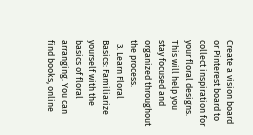Create a vision board or Pinterest board to collect inspiration for your floral designs. This will help you stay focused and organized throughout the process.
  3. Learn Floral Basics: Familiarize yourself with the basics of floral arranging. You can find books, online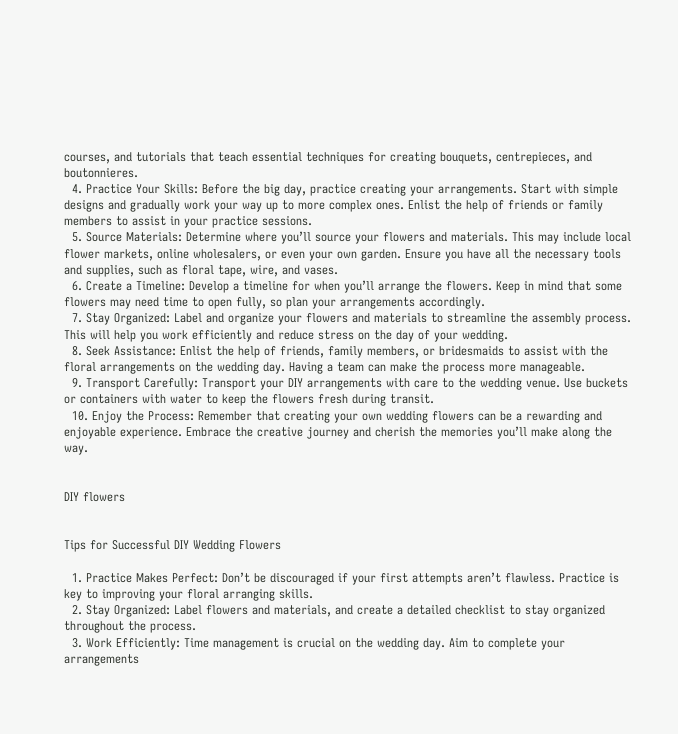courses, and tutorials that teach essential techniques for creating bouquets, centrepieces, and boutonnieres.
  4. Practice Your Skills: Before the big day, practice creating your arrangements. Start with simple designs and gradually work your way up to more complex ones. Enlist the help of friends or family members to assist in your practice sessions.
  5. Source Materials: Determine where you’ll source your flowers and materials. This may include local flower markets, online wholesalers, or even your own garden. Ensure you have all the necessary tools and supplies, such as floral tape, wire, and vases.
  6. Create a Timeline: Develop a timeline for when you’ll arrange the flowers. Keep in mind that some flowers may need time to open fully, so plan your arrangements accordingly.
  7. Stay Organized: Label and organize your flowers and materials to streamline the assembly process. This will help you work efficiently and reduce stress on the day of your wedding.
  8. Seek Assistance: Enlist the help of friends, family members, or bridesmaids to assist with the floral arrangements on the wedding day. Having a team can make the process more manageable.
  9. Transport Carefully: Transport your DIY arrangements with care to the wedding venue. Use buckets or containers with water to keep the flowers fresh during transit.
  10. Enjoy the Process: Remember that creating your own wedding flowers can be a rewarding and enjoyable experience. Embrace the creative journey and cherish the memories you’ll make along the way.


DIY flowers


Tips for Successful DIY Wedding Flowers

  1. Practice Makes Perfect: Don’t be discouraged if your first attempts aren’t flawless. Practice is key to improving your floral arranging skills.
  2. Stay Organized: Label flowers and materials, and create a detailed checklist to stay organized throughout the process.
  3. Work Efficiently: Time management is crucial on the wedding day. Aim to complete your arrangements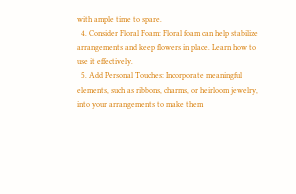with ample time to spare.
  4. Consider Floral Foam: Floral foam can help stabilize arrangements and keep flowers in place. Learn how to use it effectively.
  5. Add Personal Touches: Incorporate meaningful elements, such as ribbons, charms, or heirloom jewelry, into your arrangements to make them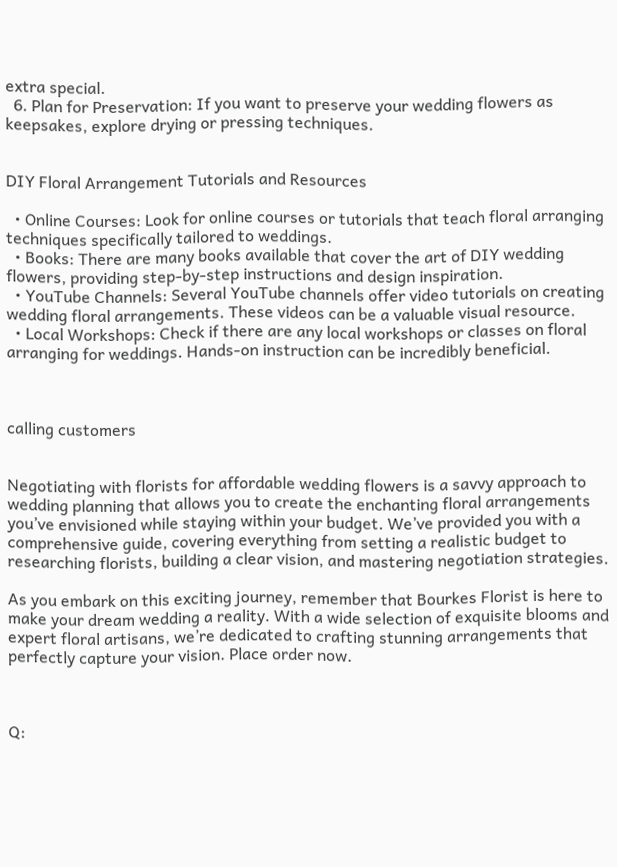extra special.
  6. Plan for Preservation: If you want to preserve your wedding flowers as keepsakes, explore drying or pressing techniques.


DIY Floral Arrangement Tutorials and Resources

  • Online Courses: Look for online courses or tutorials that teach floral arranging techniques specifically tailored to weddings.
  • Books: There are many books available that cover the art of DIY wedding flowers, providing step-by-step instructions and design inspiration.
  • YouTube Channels: Several YouTube channels offer video tutorials on creating wedding floral arrangements. These videos can be a valuable visual resource.
  • Local Workshops: Check if there are any local workshops or classes on floral arranging for weddings. Hands-on instruction can be incredibly beneficial.



calling customers


Negotiating with florists for affordable wedding flowers is a savvy approach to wedding planning that allows you to create the enchanting floral arrangements you’ve envisioned while staying within your budget. We’ve provided you with a comprehensive guide, covering everything from setting a realistic budget to researching florists, building a clear vision, and mastering negotiation strategies.

As you embark on this exciting journey, remember that Bourkes Florist is here to make your dream wedding a reality. With a wide selection of exquisite blooms and expert floral artisans, we’re dedicated to crafting stunning arrangements that perfectly capture your vision. Place order now.



Q: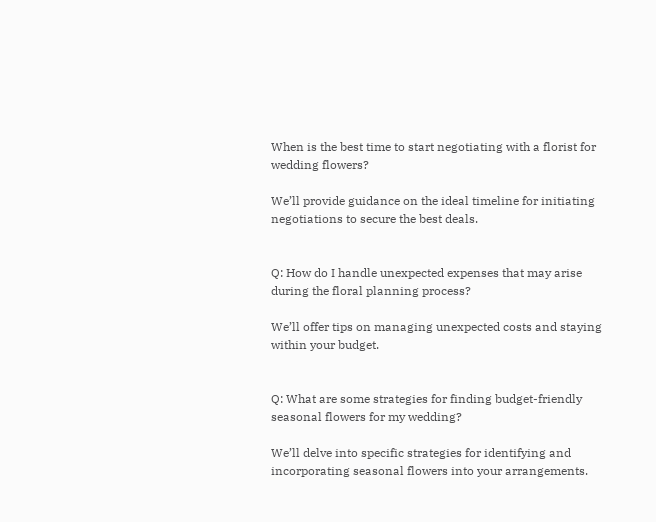When is the best time to start negotiating with a florist for wedding flowers?

We’ll provide guidance on the ideal timeline for initiating negotiations to secure the best deals.


Q: How do I handle unexpected expenses that may arise during the floral planning process?

We’ll offer tips on managing unexpected costs and staying within your budget.


Q: What are some strategies for finding budget-friendly seasonal flowers for my wedding?

We’ll delve into specific strategies for identifying and incorporating seasonal flowers into your arrangements.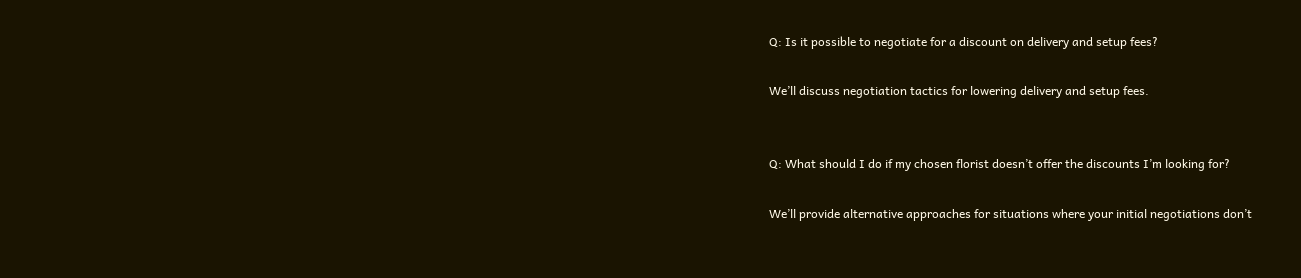Q: Is it possible to negotiate for a discount on delivery and setup fees?

We’ll discuss negotiation tactics for lowering delivery and setup fees.


Q: What should I do if my chosen florist doesn’t offer the discounts I’m looking for?

We’ll provide alternative approaches for situations where your initial negotiations don’t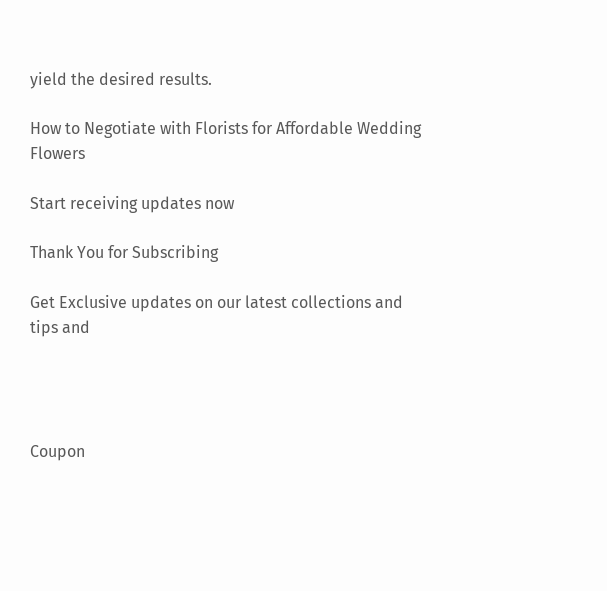yield the desired results.

How to Negotiate with Florists for Affordable Wedding Flowers

Start receiving updates now

Thank You for Subscribing

Get Exclusive updates on our latest collections and tips and




Coupon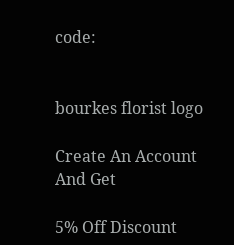code:


bourkes florist logo

Create An Account And Get

5% Off Discount